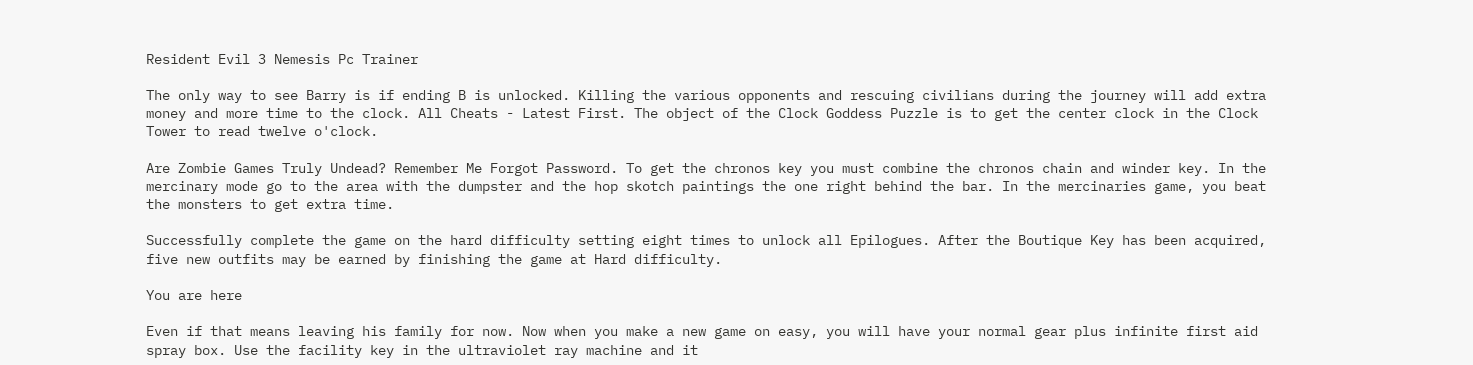Resident Evil 3 Nemesis Pc Trainer

The only way to see Barry is if ending B is unlocked. Killing the various opponents and rescuing civilians during the journey will add extra money and more time to the clock. All Cheats - Latest First. The object of the Clock Goddess Puzzle is to get the center clock in the Clock Tower to read twelve o'clock.

Are Zombie Games Truly Undead? Remember Me Forgot Password. To get the chronos key you must combine the chronos chain and winder key. In the mercinary mode go to the area with the dumpster and the hop skotch paintings the one right behind the bar. In the mercinaries game, you beat the monsters to get extra time.

Successfully complete the game on the hard difficulty setting eight times to unlock all Epilogues. After the Boutique Key has been acquired, five new outfits may be earned by finishing the game at Hard difficulty.

You are here

Even if that means leaving his family for now. Now when you make a new game on easy, you will have your normal gear plus infinite first aid spray box. Use the facility key in the ultraviolet ray machine and it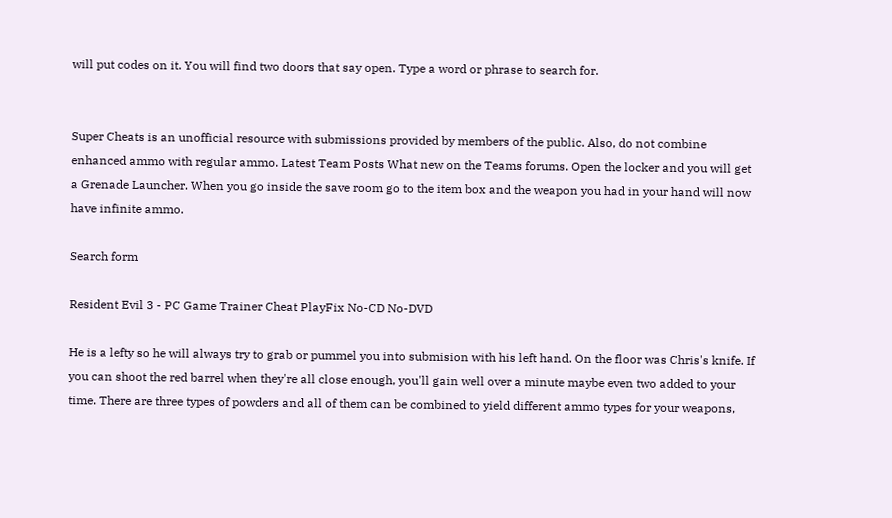will put codes on it. You will find two doors that say open. Type a word or phrase to search for.


Super Cheats is an unofficial resource with submissions provided by members of the public. Also, do not combine enhanced ammo with regular ammo. Latest Team Posts What new on the Teams forums. Open the locker and you will get a Grenade Launcher. When you go inside the save room go to the item box and the weapon you had in your hand will now have infinite ammo.

Search form

Resident Evil 3 - PC Game Trainer Cheat PlayFix No-CD No-DVD

He is a lefty so he will always try to grab or pummel you into submision with his left hand. On the floor was Chris's knife. If you can shoot the red barrel when they're all close enough, you'll gain well over a minute maybe even two added to your time. There are three types of powders and all of them can be combined to yield different ammo types for your weapons,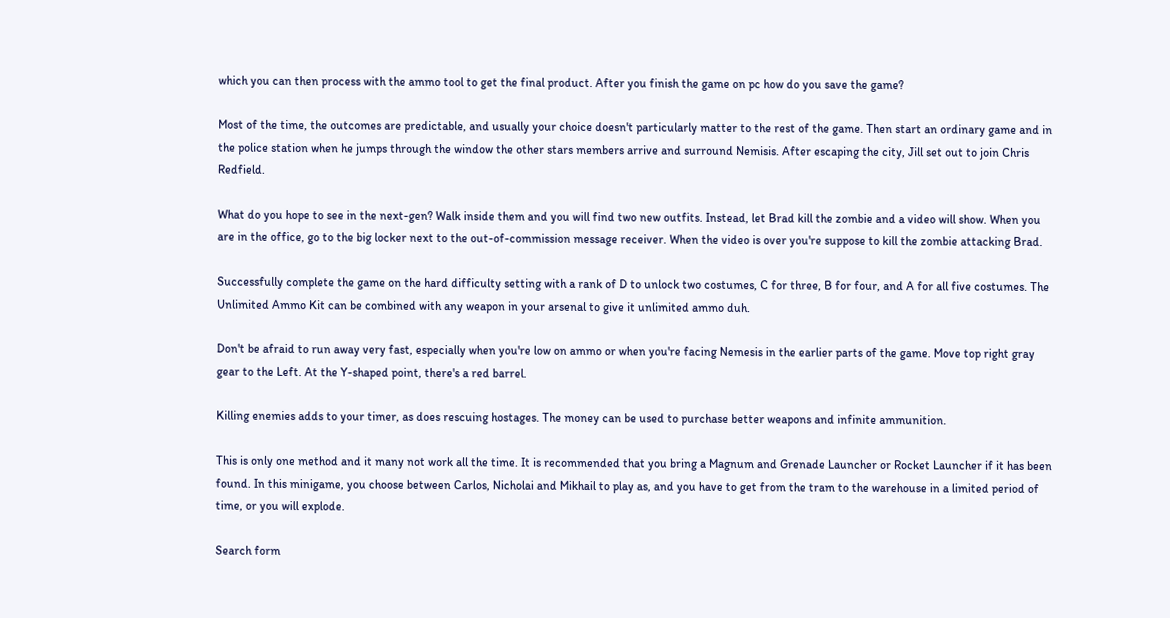which you can then process with the ammo tool to get the final product. After you finish the game on pc how do you save the game?

Most of the time, the outcomes are predictable, and usually your choice doesn't particularly matter to the rest of the game. Then start an ordinary game and in the police station when he jumps through the window the other stars members arrive and surround Nemisis. After escaping the city, Jill set out to join Chris Redfield.

What do you hope to see in the next-gen? Walk inside them and you will find two new outfits. Instead, let Brad kill the zombie and a video will show. When you are in the office, go to the big locker next to the out-of-commission message receiver. When the video is over you're suppose to kill the zombie attacking Brad.

Successfully complete the game on the hard difficulty setting with a rank of D to unlock two costumes, C for three, B for four, and A for all five costumes. The Unlimited Ammo Kit can be combined with any weapon in your arsenal to give it unlimited ammo duh.

Don't be afraid to run away very fast, especially when you're low on ammo or when you're facing Nemesis in the earlier parts of the game. Move top right gray gear to the Left. At the Y-shaped point, there's a red barrel.

Killing enemies adds to your timer, as does rescuing hostages. The money can be used to purchase better weapons and infinite ammunition.

This is only one method and it many not work all the time. It is recommended that you bring a Magnum and Grenade Launcher or Rocket Launcher if it has been found. In this minigame, you choose between Carlos, Nicholai and Mikhail to play as, and you have to get from the tram to the warehouse in a limited period of time, or you will explode.

Search form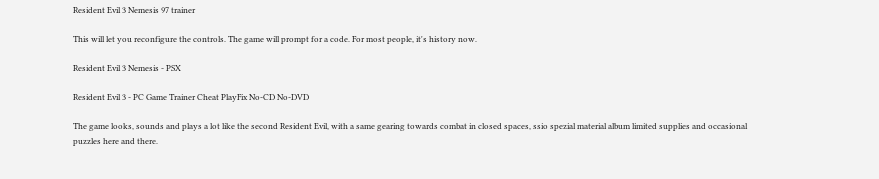Resident Evil 3 Nemesis 97 trainer

This will let you reconfigure the controls. The game will prompt for a code. For most people, it's history now.

Resident Evil 3 Nemesis - PSX

Resident Evil 3 - PC Game Trainer Cheat PlayFix No-CD No-DVD

The game looks, sounds and plays a lot like the second Resident Evil, with a same gearing towards combat in closed spaces, ssio spezial material album limited supplies and occasional puzzles here and there.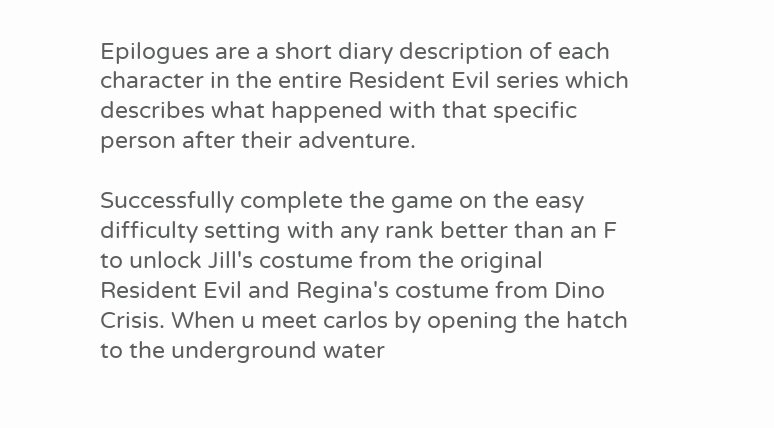Epilogues are a short diary description of each character in the entire Resident Evil series which describes what happened with that specific person after their adventure.

Successfully complete the game on the easy difficulty setting with any rank better than an F to unlock Jill's costume from the original Resident Evil and Regina's costume from Dino Crisis. When u meet carlos by opening the hatch to the underground water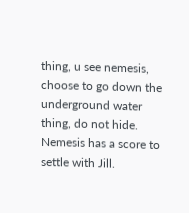thing, u see nemesis, choose to go down the underground water thing, do not hide. Nemesis has a score to settle with Jill.